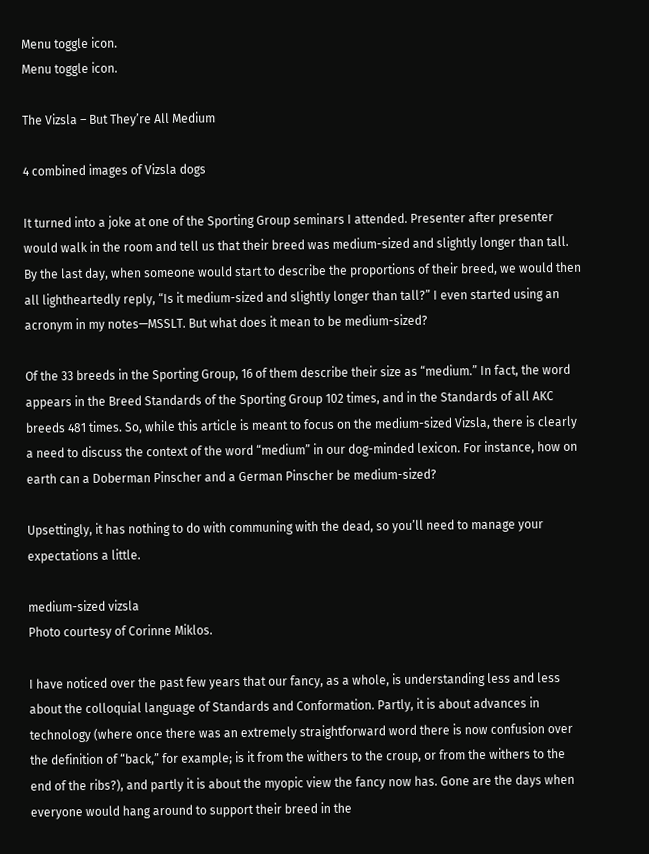Menu toggle icon.
Menu toggle icon.

The Vizsla – But They’re All Medium

4 combined images of Vizsla dogs

It turned into a joke at one of the Sporting Group seminars I attended. Presenter after presenter would walk in the room and tell us that their breed was medium-sized and slightly longer than tall. By the last day, when someone would start to describe the proportions of their breed, we would then all lightheartedly reply, “Is it medium-sized and slightly longer than tall?” I even started using an acronym in my notes—MSSLT. But what does it mean to be medium-sized?

Of the 33 breeds in the Sporting Group, 16 of them describe their size as “medium.” In fact, the word appears in the Breed Standards of the Sporting Group 102 times, and in the Standards of all AKC breeds 481 times. So, while this article is meant to focus on the medium-sized Vizsla, there is clearly a need to discuss the context of the word “medium” in our dog-minded lexicon. For instance, how on earth can a Doberman Pinscher and a German Pinscher be medium-sized?

Upsettingly, it has nothing to do with communing with the dead, so you’ll need to manage your expectations a little.

medium-sized vizsla
Photo courtesy of Corinne Miklos.

I have noticed over the past few years that our fancy, as a whole, is understanding less and less about the colloquial language of Standards and Conformation. Partly, it is about advances in technology (where once there was an extremely straightforward word there is now confusion over the definition of “back,” for example; is it from the withers to the croup, or from the withers to the end of the ribs?), and partly it is about the myopic view the fancy now has. Gone are the days when everyone would hang around to support their breed in the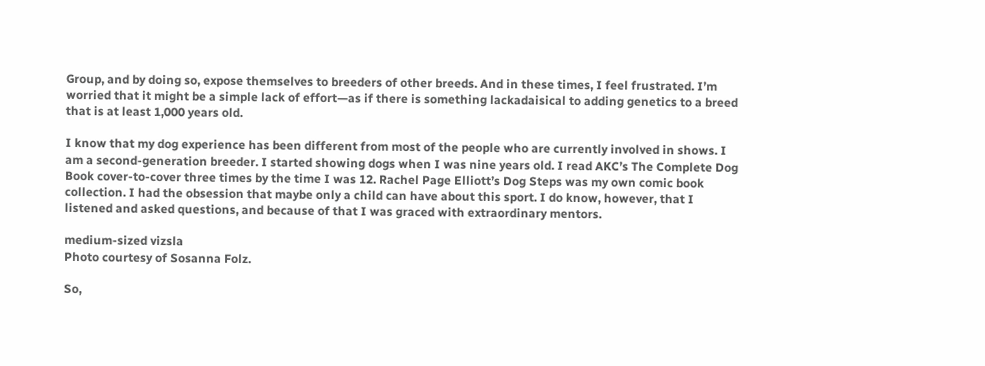Group, and by doing so, expose themselves to breeders of other breeds. And in these times, I feel frustrated. I’m worried that it might be a simple lack of effort—as if there is something lackadaisical to adding genetics to a breed that is at least 1,000 years old.

I know that my dog experience has been different from most of the people who are currently involved in shows. I am a second-generation breeder. I started showing dogs when I was nine years old. I read AKC’s The Complete Dog Book cover-to-cover three times by the time I was 12. Rachel Page Elliott’s Dog Steps was my own comic book collection. I had the obsession that maybe only a child can have about this sport. I do know, however, that I listened and asked questions, and because of that I was graced with extraordinary mentors.

medium-sized vizsla
Photo courtesy of Sosanna Folz.

So,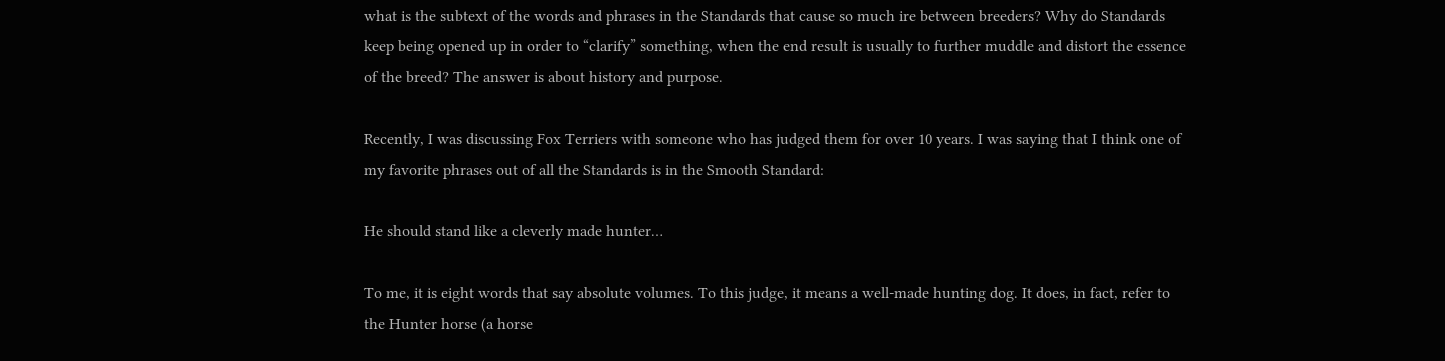what is the subtext of the words and phrases in the Standards that cause so much ire between breeders? Why do Standards keep being opened up in order to “clarify” something, when the end result is usually to further muddle and distort the essence of the breed? The answer is about history and purpose.

Recently, I was discussing Fox Terriers with someone who has judged them for over 10 years. I was saying that I think one of my favorite phrases out of all the Standards is in the Smooth Standard:

He should stand like a cleverly made hunter…

To me, it is eight words that say absolute volumes. To this judge, it means a well-made hunting dog. It does, in fact, refer to the Hunter horse (a horse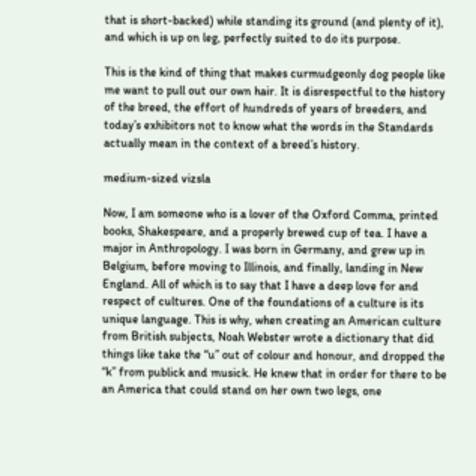that is short-backed) while standing its ground (and plenty of it), and which is up on leg, perfectly suited to do its purpose.

This is the kind of thing that makes curmudgeonly dog people like me want to pull out our own hair. It is disrespectful to the history of the breed, the effort of hundreds of years of breeders, and today’s exhibitors not to know what the words in the Standards actually mean in the context of a breed’s history.

medium-sized vizsla

Now, I am someone who is a lover of the Oxford Comma, printed books, Shakespeare, and a properly brewed cup of tea. I have a major in Anthropology. I was born in Germany, and grew up in Belgium, before moving to Illinois, and finally, landing in New England. All of which is to say that I have a deep love for and respect of cultures. One of the foundations of a culture is its unique language. This is why, when creating an American culture from British subjects, Noah Webster wrote a dictionary that did things like take the “u” out of colour and honour, and dropped the “k” from publick and musick. He knew that in order for there to be an America that could stand on her own two legs, one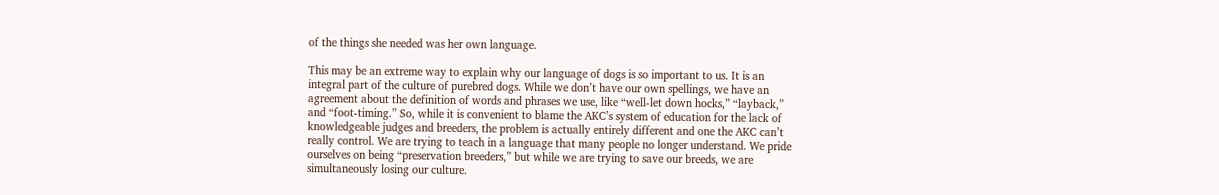of the things she needed was her own language.

This may be an extreme way to explain why our language of dogs is so important to us. It is an integral part of the culture of purebred dogs. While we don’t have our own spellings, we have an agreement about the definition of words and phrases we use, like “well-let down hocks,” “layback,” and “foot-timing.” So, while it is convenient to blame the AKC’s system of education for the lack of knowledgeable judges and breeders, the problem is actually entirely different and one the AKC can’t really control. We are trying to teach in a language that many people no longer understand. We pride ourselves on being “preservation breeders,” but while we are trying to save our breeds, we are simultaneously losing our culture.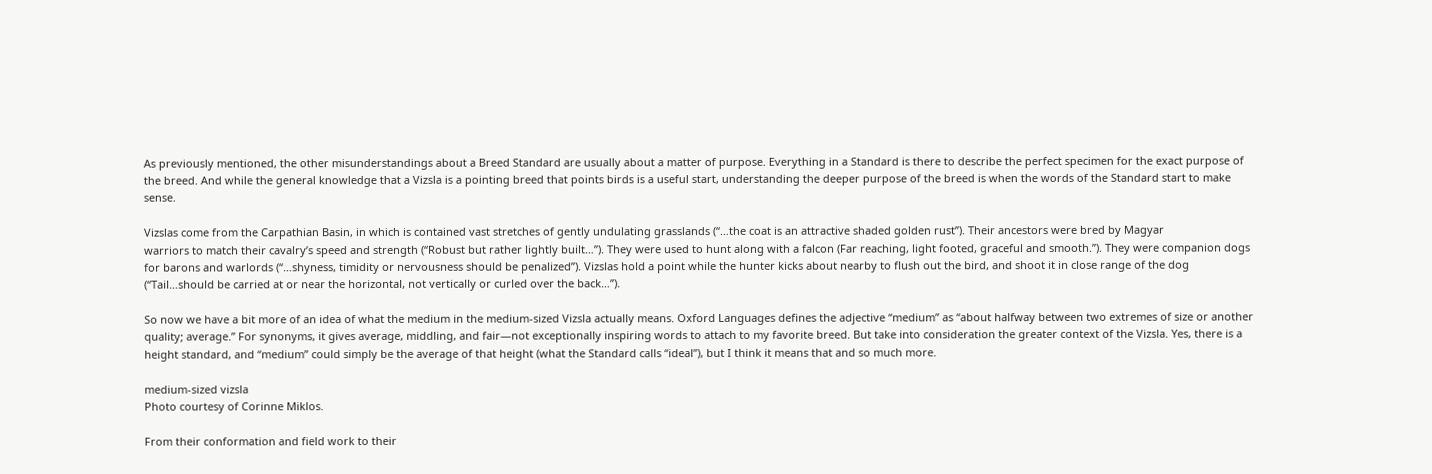As previously mentioned, the other misunderstandings about a Breed Standard are usually about a matter of purpose. Everything in a Standard is there to describe the perfect specimen for the exact purpose of the breed. And while the general knowledge that a Vizsla is a pointing breed that points birds is a useful start, understanding the deeper purpose of the breed is when the words of the Standard start to make sense.

Vizslas come from the Carpathian Basin, in which is contained vast stretches of gently undulating grasslands (“…the coat is an attractive shaded golden rust”). Their ancestors were bred by Magyar
warriors to match their cavalry’s speed and strength (“Robust but rather lightly built…”). They were used to hunt along with a falcon (Far reaching, light footed, graceful and smooth.”). They were companion dogs for barons and warlords (“…shyness, timidity or nervousness should be penalized”). Vizslas hold a point while the hunter kicks about nearby to flush out the bird, and shoot it in close range of the dog (“Tail…should be carried at or near the horizontal, not vertically or curled over the back…”).

So now we have a bit more of an idea of what the medium in the medium-sized Vizsla actually means. Oxford Languages defines the adjective “medium” as “about halfway between two extremes of size or another quality; average.” For synonyms, it gives average, middling, and fair—not exceptionally inspiring words to attach to my favorite breed. But take into consideration the greater context of the Vizsla. Yes, there is a height standard, and “medium” could simply be the average of that height (what the Standard calls “ideal”), but I think it means that and so much more.

medium-sized vizsla
Photo courtesy of Corinne Miklos.

From their conformation and field work to their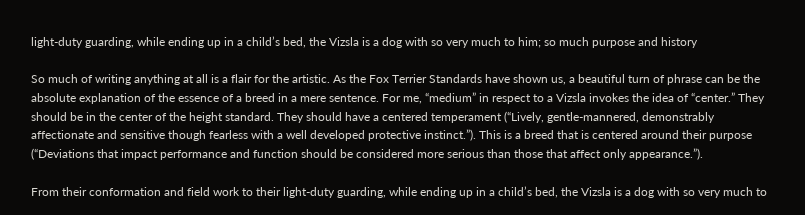light-duty guarding, while ending up in a child’s bed, the Vizsla is a dog with so very much to him; so much purpose and history

So much of writing anything at all is a flair for the artistic. As the Fox Terrier Standards have shown us, a beautiful turn of phrase can be the absolute explanation of the essence of a breed in a mere sentence. For me, “medium” in respect to a Vizsla invokes the idea of “center.” They should be in the center of the height standard. They should have a centered temperament (“Lively, gentle-mannered, demonstrably affectionate and sensitive though fearless with a well developed protective instinct.”). This is a breed that is centered around their purpose (“Deviations that impact performance and function should be considered more serious than those that affect only appearance.”).

From their conformation and field work to their light-duty guarding, while ending up in a child’s bed, the Vizsla is a dog with so very much to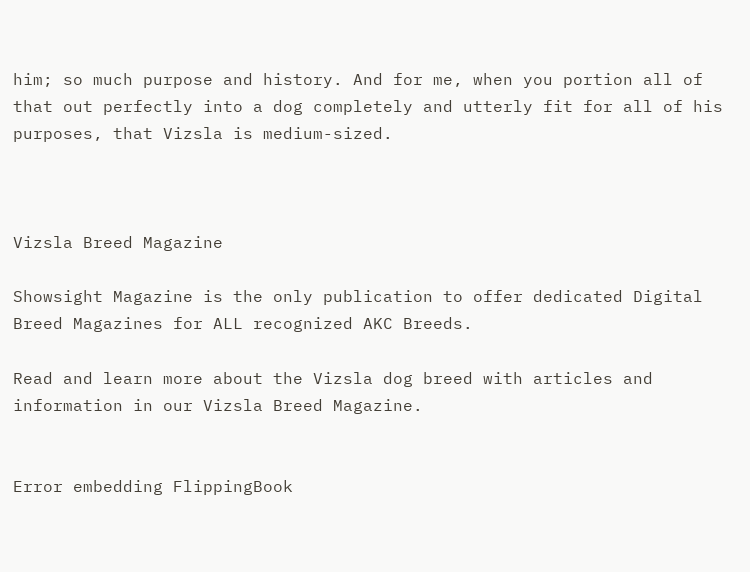him; so much purpose and history. And for me, when you portion all of that out perfectly into a dog completely and utterly fit for all of his purposes, that Vizsla is medium-sized.



Vizsla Breed Magazine

Showsight Magazine is the only publication to offer dedicated Digital Breed Magazines for ALL recognized AKC Breeds.

Read and learn more about the Vizsla dog breed with articles and information in our Vizsla Breed Magazine.


Error embedding FlippingBook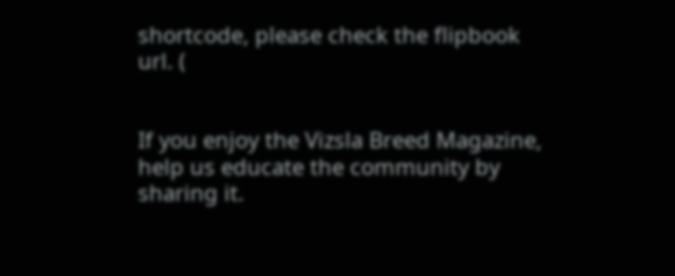shortcode, please check the flipbook url. (


If you enjoy the Vizsla Breed Magazine, help us educate the community by sharing it.